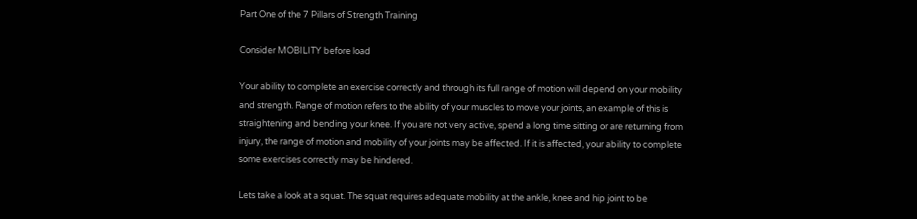Part One of the 7 Pillars of Strength Training

Consider MOBILITY before load

Your ability to complete an exercise correctly and through its full range of motion will depend on your mobility and strength. Range of motion refers to the ability of your muscles to move your joints, an example of this is straightening and bending your knee. If you are not very active, spend a long time sitting or are returning from injury, the range of motion and mobility of your joints may be affected. If it is affected, your ability to complete some exercises correctly may be hindered.

Lets take a look at a squat. The squat requires adequate mobility at the ankle, knee and hip joint to be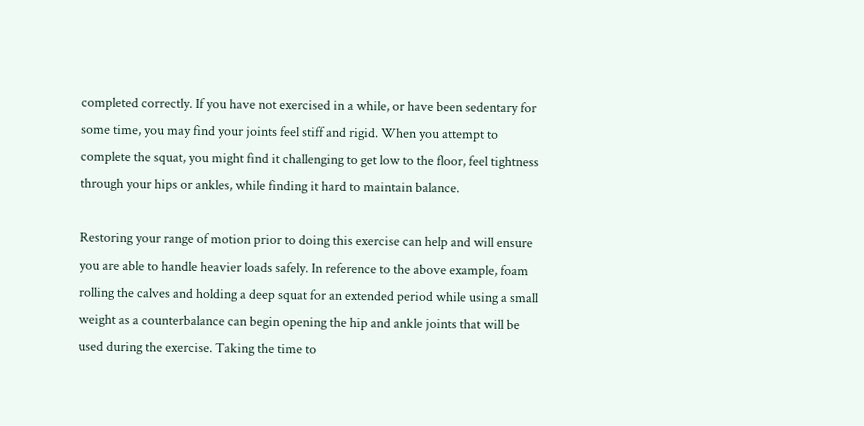completed correctly. If you have not exercised in a while, or have been sedentary for some time, you may find your joints feel stiff and rigid. When you attempt to complete the squat, you might find it challenging to get low to the floor, feel tightness through your hips or ankles, while finding it hard to maintain balance.

Restoring your range of motion prior to doing this exercise can help and will ensure you are able to handle heavier loads safely. In reference to the above example, foam rolling the calves and holding a deep squat for an extended period while using a small weight as a counterbalance can begin opening the hip and ankle joints that will be used during the exercise. Taking the time to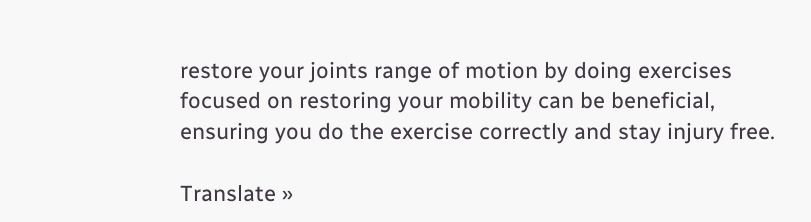restore your joints range of motion by doing exercises focused on restoring your mobility can be beneficial, ensuring you do the exercise correctly and stay injury free.

Translate »